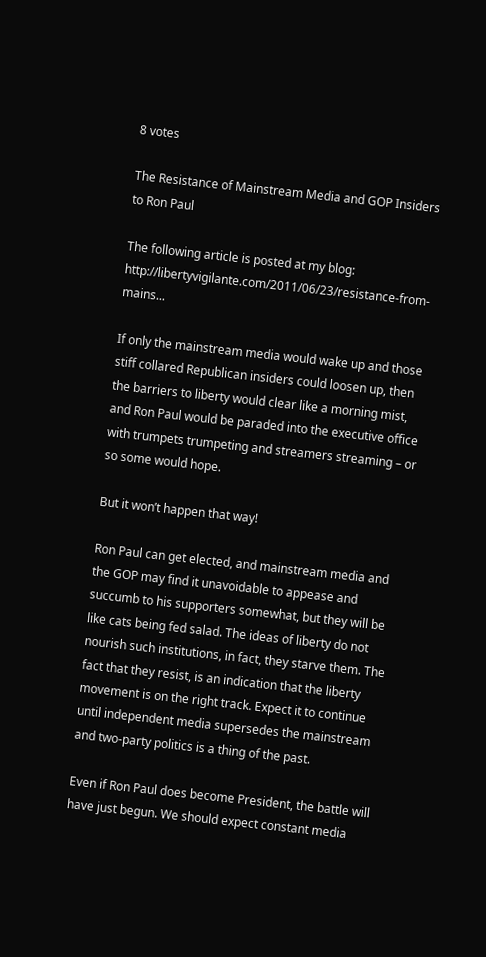8 votes

The Resistance of Mainstream Media and GOP Insiders to Ron Paul

The following article is posted at my blog: http://libertyvigilante.com/2011/06/23/resistance-from-mains...

If only the mainstream media would wake up and those stiff collared Republican insiders could loosen up, then the barriers to liberty would clear like a morning mist, and Ron Paul would be paraded into the executive office with trumpets trumpeting and streamers streaming – or so some would hope.

But it won’t happen that way!

Ron Paul can get elected, and mainstream media and the GOP may find it unavoidable to appease and succumb to his supporters somewhat, but they will be like cats being fed salad. The ideas of liberty do not nourish such institutions, in fact, they starve them. The fact that they resist, is an indication that the liberty movement is on the right track. Expect it to continue until independent media supersedes the mainstream and two-party politics is a thing of the past.

Even if Ron Paul does become President, the battle will have just begun. We should expect constant media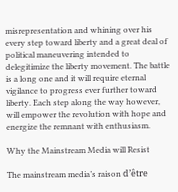misrepresentation and whining over his every step toward liberty and a great deal of political maneuvering intended to delegitimize the liberty movement. The battle is a long one and it will require eternal vigilance to progress ever further toward liberty. Each step along the way however, will empower the revolution with hope and energize the remnant with enthusiasm.

Why the Mainstream Media will Resist

The mainstream media’s raison d’être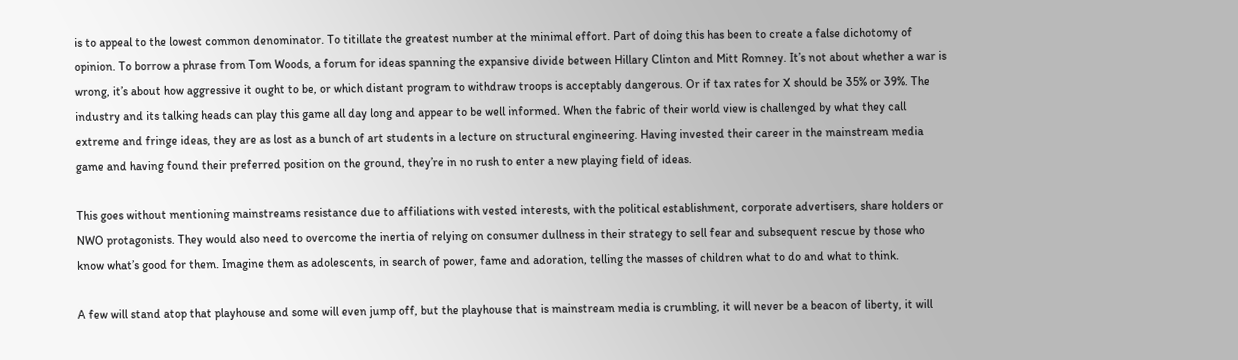is to appeal to the lowest common denominator. To titillate the greatest number at the minimal effort. Part of doing this has been to create a false dichotomy of opinion. To borrow a phrase from Tom Woods, a forum for ideas spanning the expansive divide between Hillary Clinton and Mitt Romney. It’s not about whether a war is wrong, it’s about how aggressive it ought to be, or which distant program to withdraw troops is acceptably dangerous. Or if tax rates for X should be 35% or 39%. The industry and its talking heads can play this game all day long and appear to be well informed. When the fabric of their world view is challenged by what they call extreme and fringe ideas, they are as lost as a bunch of art students in a lecture on structural engineering. Having invested their career in the mainstream media game and having found their preferred position on the ground, they’re in no rush to enter a new playing field of ideas.

This goes without mentioning mainstreams resistance due to affiliations with vested interests, with the political establishment, corporate advertisers, share holders or NWO protagonists. They would also need to overcome the inertia of relying on consumer dullness in their strategy to sell fear and subsequent rescue by those who know what’s good for them. Imagine them as adolescents, in search of power, fame and adoration, telling the masses of children what to do and what to think.

A few will stand atop that playhouse and some will even jump off, but the playhouse that is mainstream media is crumbling, it will never be a beacon of liberty, it will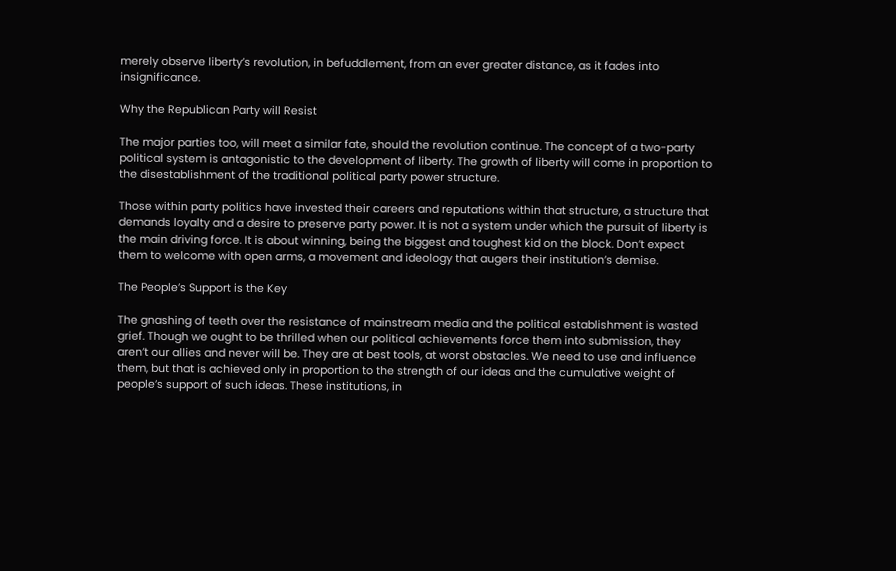merely observe liberty’s revolution, in befuddlement, from an ever greater distance, as it fades into insignificance.

Why the Republican Party will Resist

The major parties too, will meet a similar fate, should the revolution continue. The concept of a two-party political system is antagonistic to the development of liberty. The growth of liberty will come in proportion to the disestablishment of the traditional political party power structure.

Those within party politics have invested their careers and reputations within that structure, a structure that demands loyalty and a desire to preserve party power. It is not a system under which the pursuit of liberty is the main driving force. It is about winning, being the biggest and toughest kid on the block. Don’t expect them to welcome with open arms, a movement and ideology that augers their institution’s demise.

The People’s Support is the Key

The gnashing of teeth over the resistance of mainstream media and the political establishment is wasted grief. Though we ought to be thrilled when our political achievements force them into submission, they aren’t our allies and never will be. They are at best tools, at worst obstacles. We need to use and influence them, but that is achieved only in proportion to the strength of our ideas and the cumulative weight of people’s support of such ideas. These institutions, in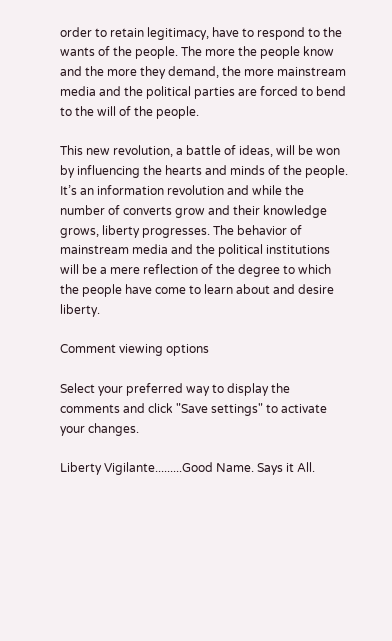order to retain legitimacy, have to respond to the wants of the people. The more the people know and the more they demand, the more mainstream media and the political parties are forced to bend to the will of the people.

This new revolution, a battle of ideas, will be won by influencing the hearts and minds of the people. It’s an information revolution and while the number of converts grow and their knowledge grows, liberty progresses. The behavior of mainstream media and the political institutions will be a mere reflection of the degree to which the people have come to learn about and desire liberty.

Comment viewing options

Select your preferred way to display the comments and click "Save settings" to activate your changes.

Liberty Vigilante.........Good Name. Says it All.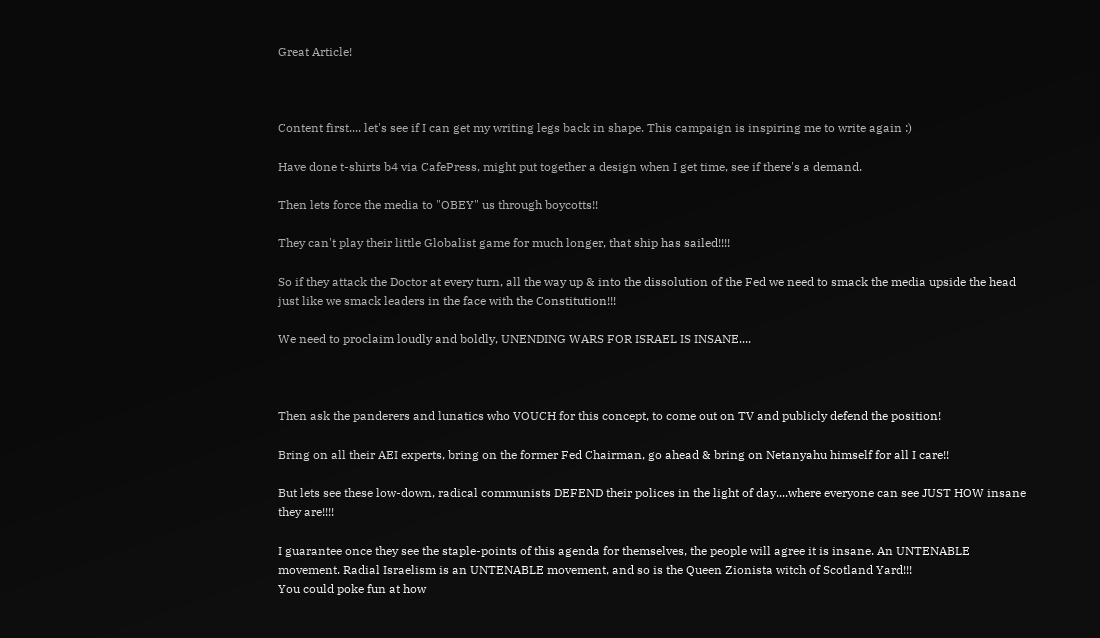Great Article!



Content first.... let's see if I can get my writing legs back in shape. This campaign is inspiring me to write again :)

Have done t-shirts b4 via CafePress, might put together a design when I get time, see if there's a demand.

Then lets force the media to "OBEY" us through boycotts!!

They can't play their little Globalist game for much longer, that ship has sailed!!!!

So if they attack the Doctor at every turn, all the way up & into the dissolution of the Fed we need to smack the media upside the head just like we smack leaders in the face with the Constitution!!!

We need to proclaim loudly and boldly, UNENDING WARS FOR ISRAEL IS INSANE....



Then ask the panderers and lunatics who VOUCH for this concept, to come out on TV and publicly defend the position!

Bring on all their AEI experts, bring on the former Fed Chairman, go ahead & bring on Netanyahu himself for all I care!!

But lets see these low-down, radical communists DEFEND their polices in the light of day....where everyone can see JUST HOW insane they are!!!!

I guarantee once they see the staple-points of this agenda for themselves, the people will agree it is insane. An UNTENABLE movement. Radial Israelism is an UNTENABLE movement, and so is the Queen Zionista witch of Scotland Yard!!!
You could poke fun at how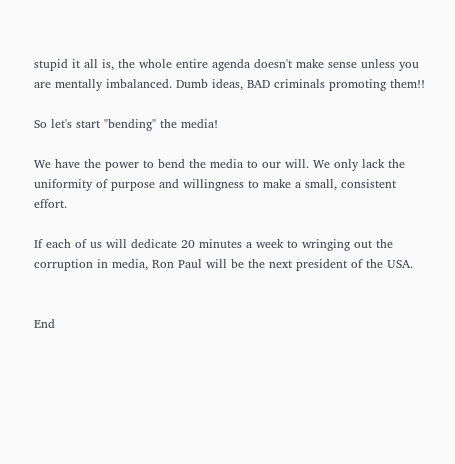stupid it all is, the whole entire agenda doesn't make sense unless you are mentally imbalanced. Dumb ideas, BAD criminals promoting them!!

So let's start "bending" the media!

We have the power to bend the media to our will. We only lack the uniformity of purpose and willingness to make a small, consistent effort.

If each of us will dedicate 20 minutes a week to wringing out the corruption in media, Ron Paul will be the next president of the USA.


End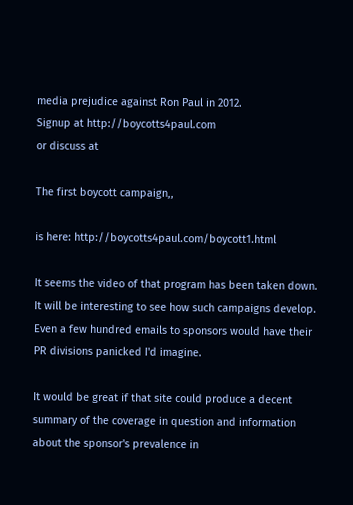media prejudice against Ron Paul in 2012.
Signup at http://boycotts4paul.com
or discuss at

The first boycott campaign,,

is here: http://boycotts4paul.com/boycott1.html

It seems the video of that program has been taken down. It will be interesting to see how such campaigns develop. Even a few hundred emails to sponsors would have their PR divisions panicked I'd imagine.

It would be great if that site could produce a decent summary of the coverage in question and information about the sponsor's prevalence in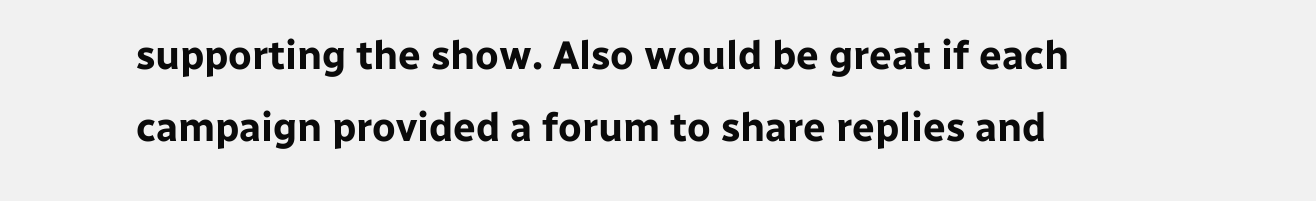supporting the show. Also would be great if each campaign provided a forum to share replies and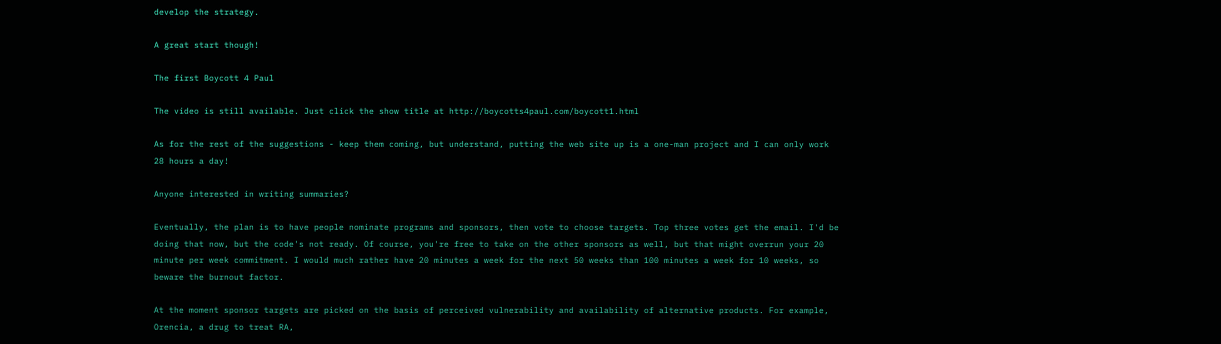develop the strategy.

A great start though!

The first Boycott 4 Paul

The video is still available. Just click the show title at http://boycotts4paul.com/boycott1.html

As for the rest of the suggestions - keep them coming, but understand, putting the web site up is a one-man project and I can only work 28 hours a day!

Anyone interested in writing summaries?

Eventually, the plan is to have people nominate programs and sponsors, then vote to choose targets. Top three votes get the email. I'd be doing that now, but the code's not ready. Of course, you're free to take on the other sponsors as well, but that might overrun your 20 minute per week commitment. I would much rather have 20 minutes a week for the next 50 weeks than 100 minutes a week for 10 weeks, so beware the burnout factor.

At the moment sponsor targets are picked on the basis of perceived vulnerability and availability of alternative products. For example, Orencia, a drug to treat RA,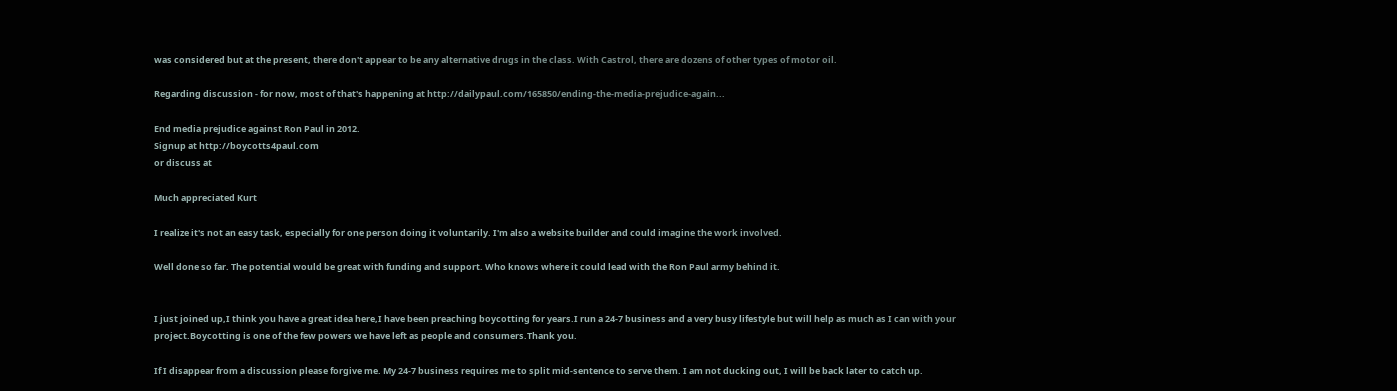was considered but at the present, there don't appear to be any alternative drugs in the class. With Castrol, there are dozens of other types of motor oil.

Regarding discussion - for now, most of that's happening at http://dailypaul.com/165850/ending-the-media-prejudice-again...

End media prejudice against Ron Paul in 2012.
Signup at http://boycotts4paul.com
or discuss at

Much appreciated Kurt

I realize it's not an easy task, especially for one person doing it voluntarily. I'm also a website builder and could imagine the work involved.

Well done so far. The potential would be great with funding and support. Who knows where it could lead with the Ron Paul army behind it.


I just joined up,I think you have a great idea here,I have been preaching boycotting for years.I run a 24-7 business and a very busy lifestyle but will help as much as I can with your project.Boycotting is one of the few powers we have left as people and consumers.Thank you.

If I disappear from a discussion please forgive me. My 24-7 business requires me to split mid-sentence to serve them. I am not ducking out, I will be back later to catch up.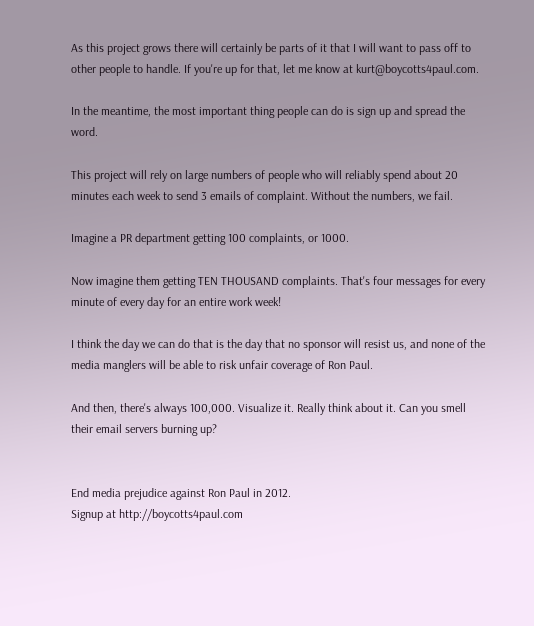As this project grows there will certainly be parts of it that I will want to pass off to other people to handle. If you're up for that, let me know at kurt@boycotts4paul.com.

In the meantime, the most important thing people can do is sign up and spread the word.

This project will rely on large numbers of people who will reliably spend about 20 minutes each week to send 3 emails of complaint. Without the numbers, we fail.

Imagine a PR department getting 100 complaints, or 1000.

Now imagine them getting TEN THOUSAND complaints. That's four messages for every minute of every day for an entire work week!

I think the day we can do that is the day that no sponsor will resist us, and none of the media manglers will be able to risk unfair coverage of Ron Paul.

And then, there's always 100,000. Visualize it. Really think about it. Can you smell their email servers burning up?


End media prejudice against Ron Paul in 2012.
Signup at http://boycotts4paul.com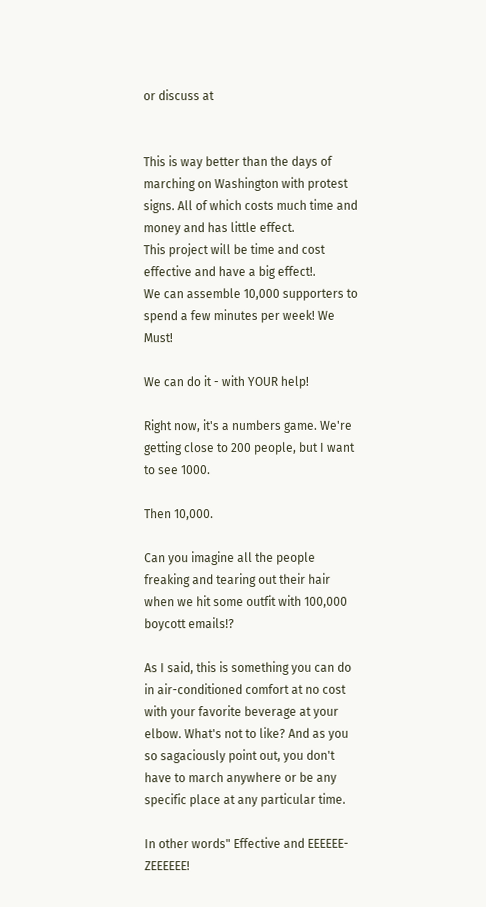or discuss at


This is way better than the days of marching on Washington with protest signs. All of which costs much time and money and has little effect.
This project will be time and cost effective and have a big effect!.
We can assemble 10,000 supporters to spend a few minutes per week! We Must!

We can do it - with YOUR help!

Right now, it's a numbers game. We're getting close to 200 people, but I want to see 1000.

Then 10,000.

Can you imagine all the people freaking and tearing out their hair when we hit some outfit with 100,000 boycott emails!?

As I said, this is something you can do in air-conditioned comfort at no cost with your favorite beverage at your elbow. What's not to like? And as you so sagaciously point out, you don't have to march anywhere or be any specific place at any particular time.

In other words" Effective and EEEEEE-ZEEEEEE!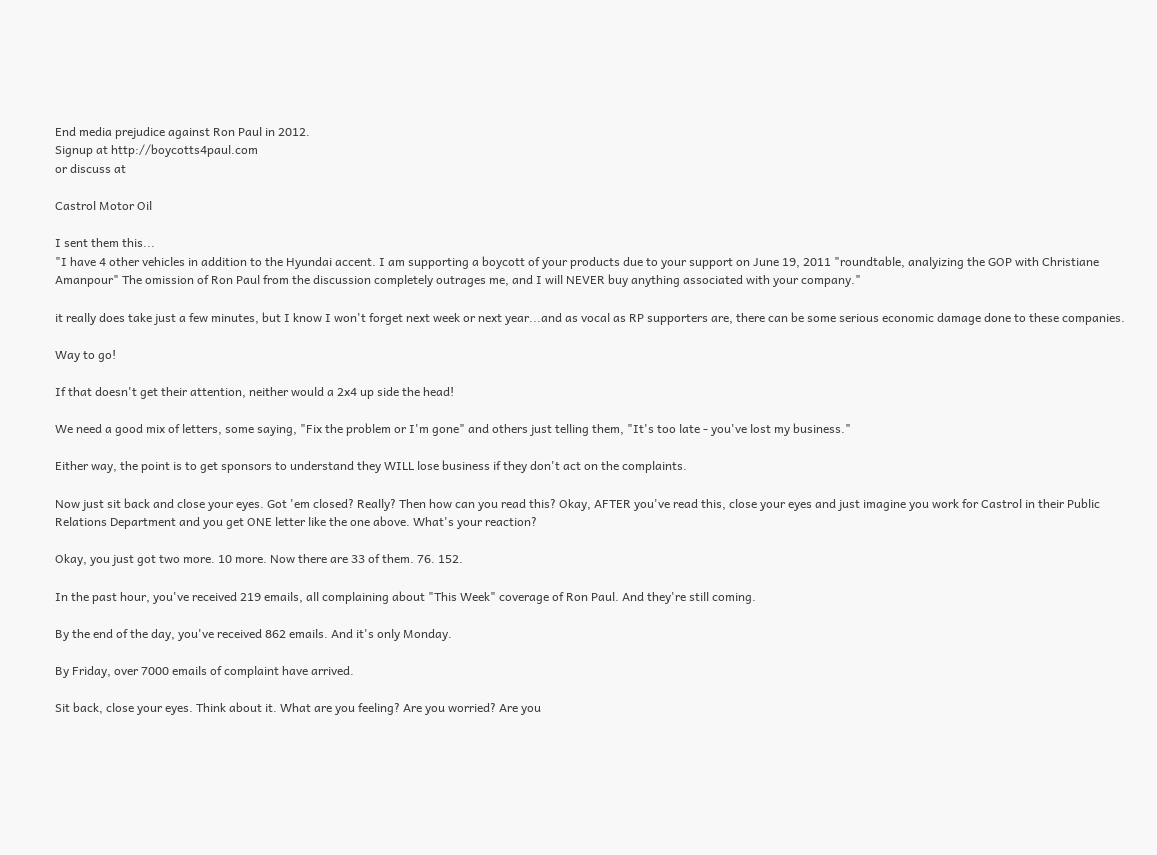End media prejudice against Ron Paul in 2012.
Signup at http://boycotts4paul.com
or discuss at

Castrol Motor Oil

I sent them this...
"I have 4 other vehicles in addition to the Hyundai accent. I am supporting a boycott of your products due to your support on June 19, 2011 "roundtable, analyizing the GOP with Christiane Amanpour" The omission of Ron Paul from the discussion completely outrages me, and I will NEVER buy anything associated with your company."

it really does take just a few minutes, but I know I won't forget next week or next year...and as vocal as RP supporters are, there can be some serious economic damage done to these companies.

Way to go!

If that doesn't get their attention, neither would a 2x4 up side the head!

We need a good mix of letters, some saying, "Fix the problem or I'm gone" and others just telling them, "It's too late - you've lost my business."

Either way, the point is to get sponsors to understand they WILL lose business if they don't act on the complaints.

Now just sit back and close your eyes. Got 'em closed? Really? Then how can you read this? Okay, AFTER you've read this, close your eyes and just imagine you work for Castrol in their Public Relations Department and you get ONE letter like the one above. What's your reaction?

Okay, you just got two more. 10 more. Now there are 33 of them. 76. 152.

In the past hour, you've received 219 emails, all complaining about "This Week" coverage of Ron Paul. And they're still coming.

By the end of the day, you've received 862 emails. And it's only Monday.

By Friday, over 7000 emails of complaint have arrived.

Sit back, close your eyes. Think about it. What are you feeling? Are you worried? Are you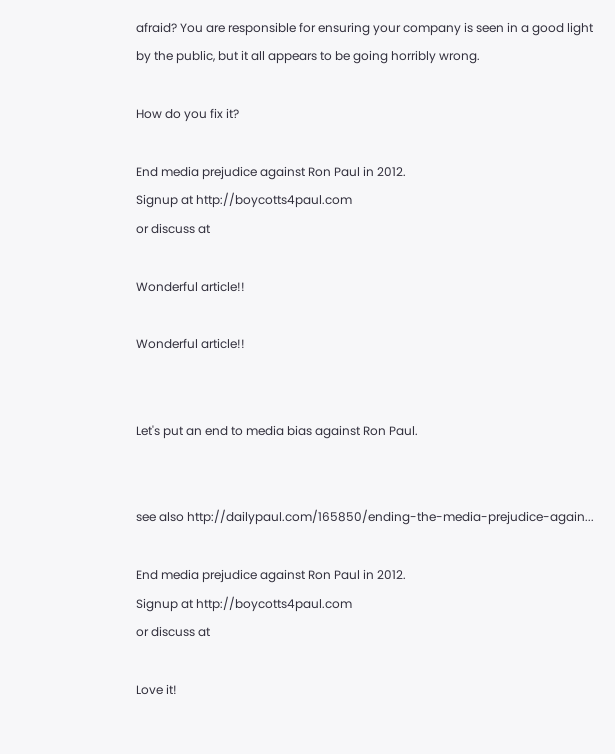afraid? You are responsible for ensuring your company is seen in a good light by the public, but it all appears to be going horribly wrong.

How do you fix it?

End media prejudice against Ron Paul in 2012.
Signup at http://boycotts4paul.com
or discuss at

Wonderful article!!

Wonderful article!!


Let's put an end to media bias against Ron Paul.


see also http://dailypaul.com/165850/ending-the-media-prejudice-again...

End media prejudice against Ron Paul in 2012.
Signup at http://boycotts4paul.com
or discuss at

Love it!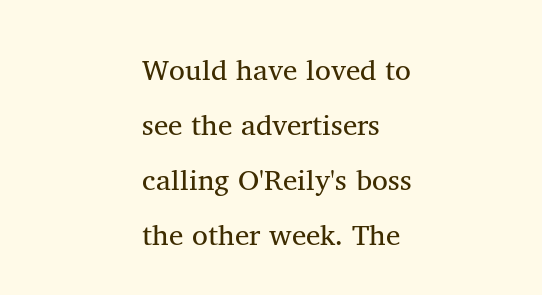Would have loved to see the advertisers calling O'Reily's boss the other week. The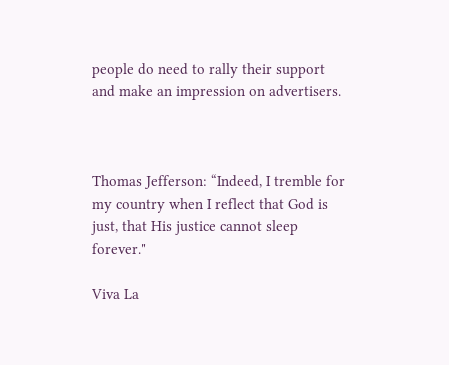people do need to rally their support and make an impression on advertisers.



Thomas Jefferson: “Indeed, I tremble for my country when I reflect that God is just, that His justice cannot sleep forever."

Viva La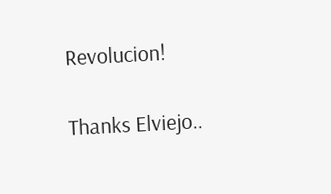Revolucion!

Thanks Elviejo..